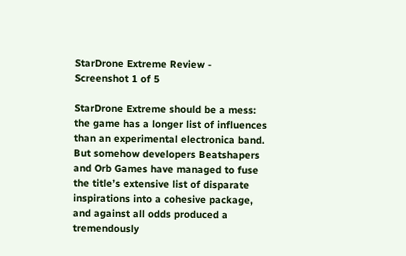StarDrone Extreme Review - Screenshot 1 of 5

StarDrone Extreme should be a mess: the game has a longer list of influences than an experimental electronica band. But somehow developers Beatshapers and Orb Games have managed to fuse the title’s extensive list of disparate inspirations into a cohesive package, and against all odds produced a tremendously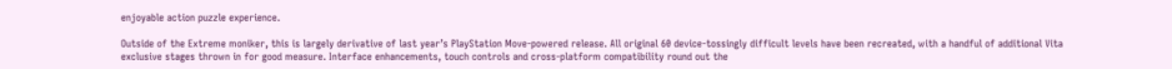enjoyable action puzzle experience.

Outside of the Extreme moniker, this is largely derivative of last year’s PlayStation Move-powered release. All original 60 device-tossingly difficult levels have been recreated, with a handful of additional Vita exclusive stages thrown in for good measure. Interface enhancements, touch controls and cross-platform compatibility round out the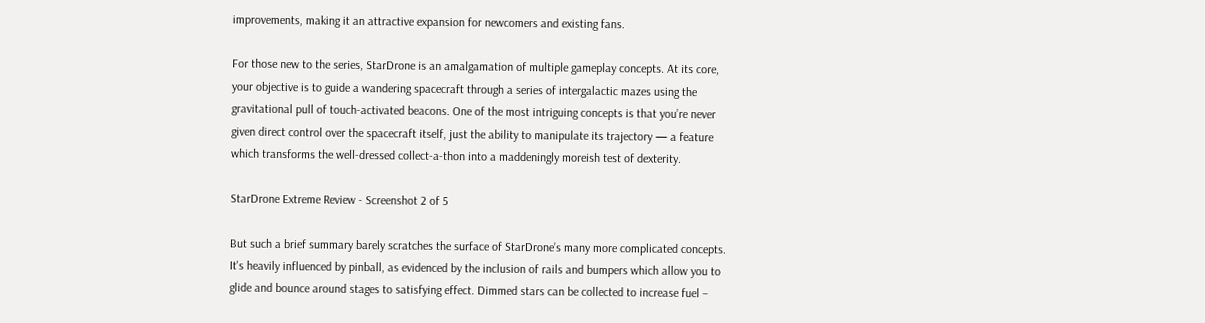improvements, making it an attractive expansion for newcomers and existing fans.

For those new to the series, StarDrone is an amalgamation of multiple gameplay concepts. At its core, your objective is to guide a wandering spacecraft through a series of intergalactic mazes using the gravitational pull of touch-activated beacons. One of the most intriguing concepts is that you’re never given direct control over the spacecraft itself, just the ability to manipulate its trajectory — a feature which transforms the well-dressed collect-a-thon into a maddeningly moreish test of dexterity.

StarDrone Extreme Review - Screenshot 2 of 5

But such a brief summary barely scratches the surface of StarDrone’s many more complicated concepts. It's heavily influenced by pinball, as evidenced by the inclusion of rails and bumpers which allow you to glide and bounce around stages to satisfying effect. Dimmed stars can be collected to increase fuel –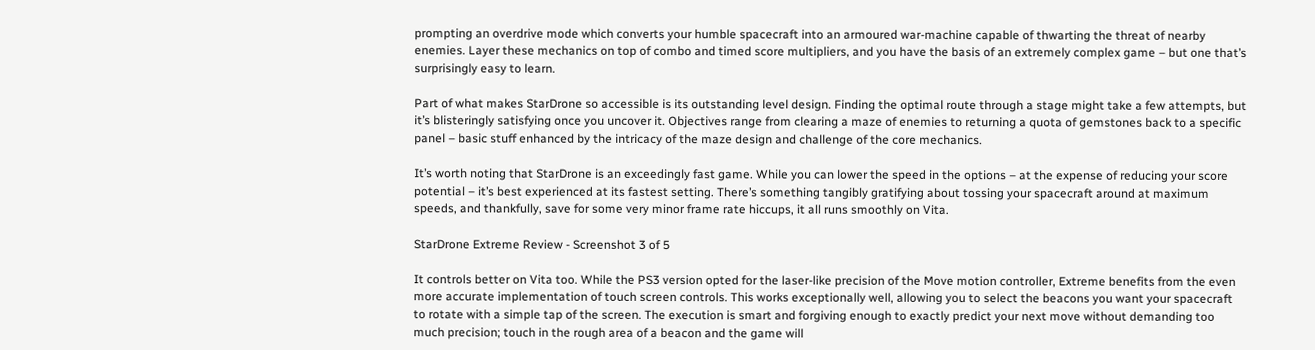prompting an overdrive mode which converts your humble spacecraft into an armoured war-machine capable of thwarting the threat of nearby enemies. Layer these mechanics on top of combo and timed score multipliers, and you have the basis of an extremely complex game – but one that’s surprisingly easy to learn.

Part of what makes StarDrone so accessible is its outstanding level design. Finding the optimal route through a stage might take a few attempts, but it’s blisteringly satisfying once you uncover it. Objectives range from clearing a maze of enemies to returning a quota of gemstones back to a specific panel – basic stuff enhanced by the intricacy of the maze design and challenge of the core mechanics.

It’s worth noting that StarDrone is an exceedingly fast game. While you can lower the speed in the options – at the expense of reducing your score potential – it’s best experienced at its fastest setting. There’s something tangibly gratifying about tossing your spacecraft around at maximum speeds, and thankfully, save for some very minor frame rate hiccups, it all runs smoothly on Vita.

StarDrone Extreme Review - Screenshot 3 of 5

It controls better on Vita too. While the PS3 version opted for the laser-like precision of the Move motion controller, Extreme benefits from the even more accurate implementation of touch screen controls. This works exceptionally well, allowing you to select the beacons you want your spacecraft to rotate with a simple tap of the screen. The execution is smart and forgiving enough to exactly predict your next move without demanding too much precision; touch in the rough area of a beacon and the game will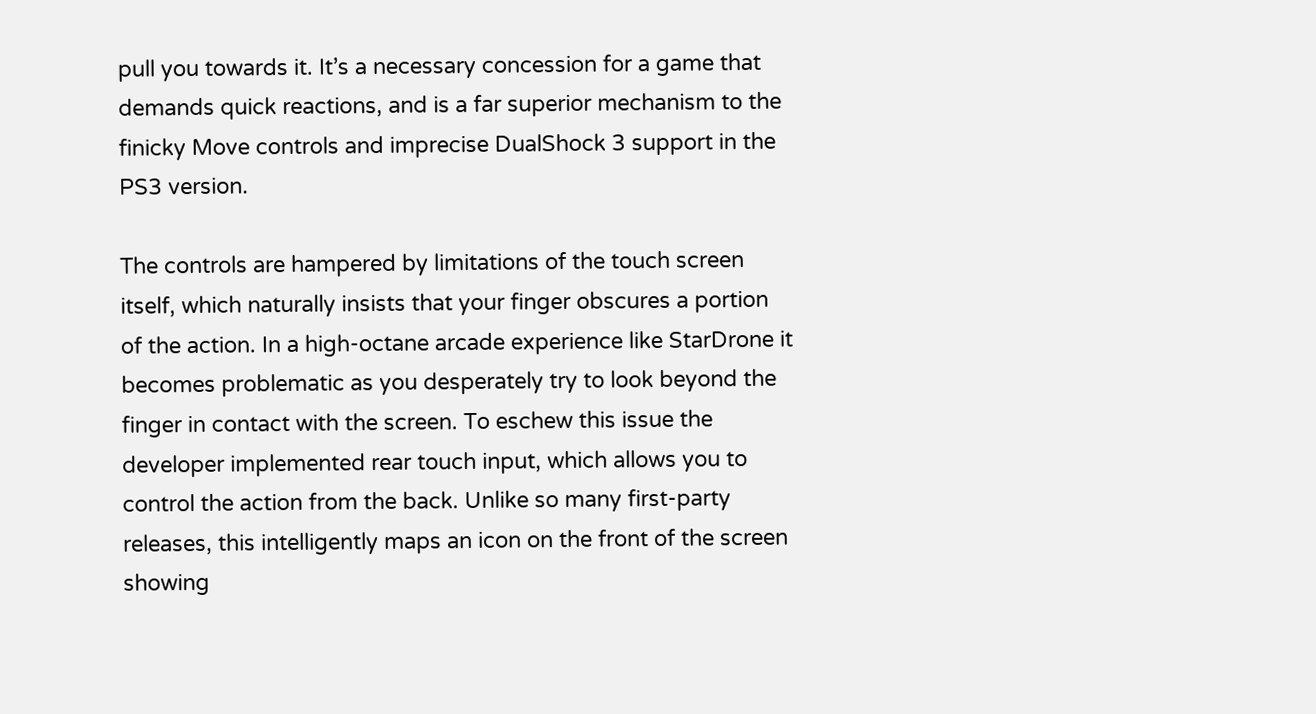pull you towards it. It’s a necessary concession for a game that demands quick reactions, and is a far superior mechanism to the finicky Move controls and imprecise DualShock 3 support in the PS3 version.

The controls are hampered by limitations of the touch screen itself, which naturally insists that your finger obscures a portion of the action. In a high-octane arcade experience like StarDrone it becomes problematic as you desperately try to look beyond the finger in contact with the screen. To eschew this issue the developer implemented rear touch input, which allows you to control the action from the back. Unlike so many first-party releases, this intelligently maps an icon on the front of the screen showing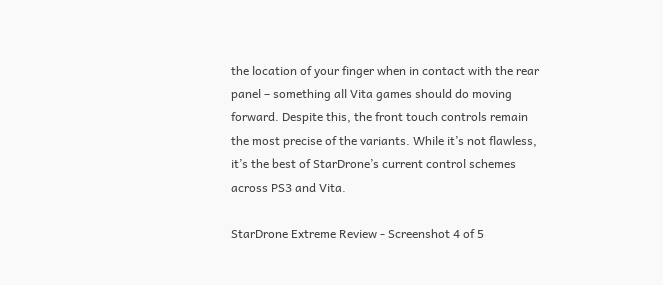the location of your finger when in contact with the rear panel – something all Vita games should do moving forward. Despite this, the front touch controls remain the most precise of the variants. While it’s not flawless, it’s the best of StarDrone’s current control schemes across PS3 and Vita.

StarDrone Extreme Review - Screenshot 4 of 5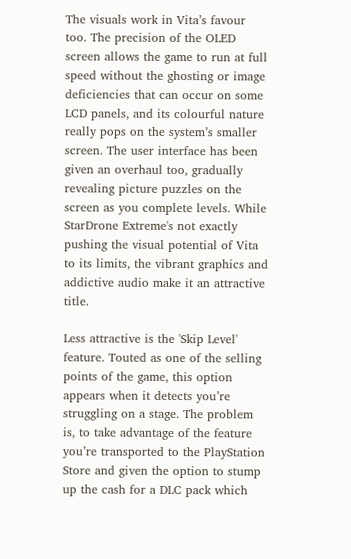The visuals work in Vita’s favour too. The precision of the OLED screen allows the game to run at full speed without the ghosting or image deficiencies that can occur on some LCD panels, and its colourful nature really pops on the system’s smaller screen. The user interface has been given an overhaul too, gradually revealing picture puzzles on the screen as you complete levels. While StarDrone Extreme's not exactly pushing the visual potential of Vita to its limits, the vibrant graphics and addictive audio make it an attractive title.

Less attractive is the 'Skip Level' feature. Touted as one of the selling points of the game, this option appears when it detects you’re struggling on a stage. The problem is, to take advantage of the feature you’re transported to the PlayStation Store and given the option to stump up the cash for a DLC pack which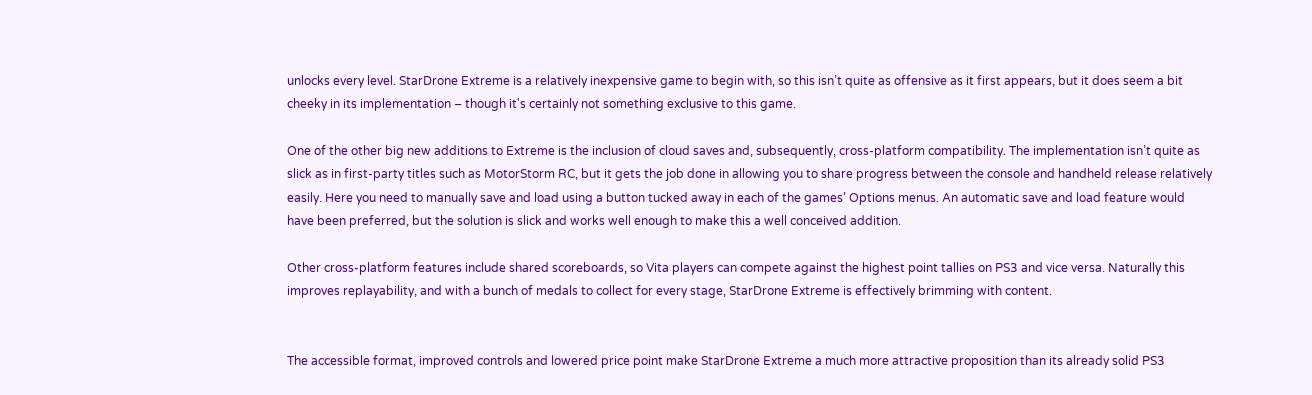unlocks every level. StarDrone Extreme is a relatively inexpensive game to begin with, so this isn’t quite as offensive as it first appears, but it does seem a bit cheeky in its implementation – though it's certainly not something exclusive to this game.

One of the other big new additions to Extreme is the inclusion of cloud saves and, subsequently, cross-platform compatibility. The implementation isn’t quite as slick as in first-party titles such as MotorStorm RC, but it gets the job done in allowing you to share progress between the console and handheld release relatively easily. Here you need to manually save and load using a button tucked away in each of the games’ Options menus. An automatic save and load feature would have been preferred, but the solution is slick and works well enough to make this a well conceived addition.

Other cross-platform features include shared scoreboards, so Vita players can compete against the highest point tallies on PS3 and vice versa. Naturally this improves replayability, and with a bunch of medals to collect for every stage, StarDrone Extreme is effectively brimming with content.


The accessible format, improved controls and lowered price point make StarDrone Extreme a much more attractive proposition than its already solid PS3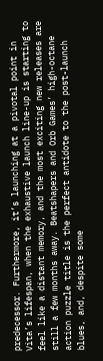predecessor. Furthermore, it’s launching at a pivotal point in Vita’s lifespan, when the exhaustive launch line-up is starting to feel like a distant memory, and the most exciting new releases are still a few months away. Beatshapers and Orb Games’ high-octane action puzzle title is the perfect antidote to the post-launch blues, and, despite some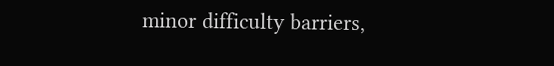minor difficulty barriers,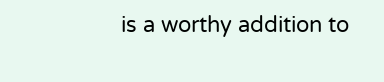is a worthy addition to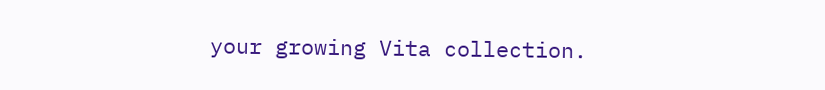your growing Vita collection.